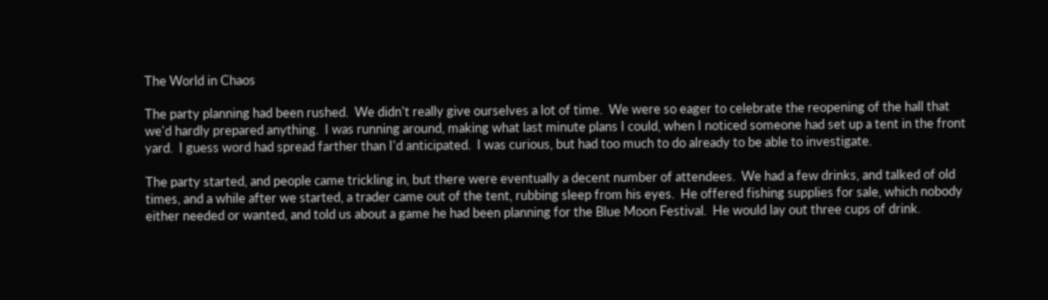The World in Chaos

The party planning had been rushed.  We didn't really give ourselves a lot of time.  We were so eager to celebrate the reopening of the hall that we'd hardly prepared anything.  I was running around, making what last minute plans I could, when I noticed someone had set up a tent in the front yard.  I guess word had spread farther than I'd anticipated.  I was curious, but had too much to do already to be able to investigate.

The party started, and people came trickling in, but there were eventually a decent number of attendees.  We had a few drinks, and talked of old times, and a while after we started, a trader came out of the tent, rubbing sleep from his eyes.  He offered fishing supplies for sale, which nobody either needed or wanted, and told us about a game he had been planning for the Blue Moon Festival.  He would lay out three cups of drink.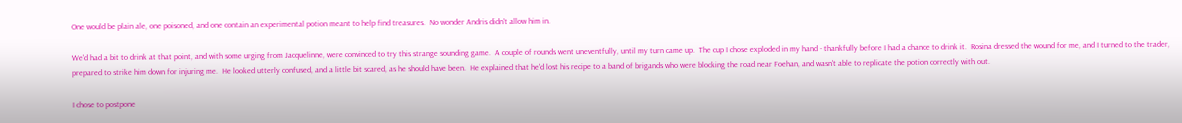One would be plain ale, one poisoned, and one contain an experimental potion meant to help find treasures.  No wonder Andris didn't allow him in.

We'd had a bit to drink at that point, and with some urging from Jacquelinne, were convinced to try this strange sounding game.  A couple of rounds went uneventfully, until my turn came up.  The cup I chose exploded in my hand - thankfully before I had a chance to drink it.  Rosina dressed the wound for me, and I turned to the trader, prepared to strike him down for injuring me.  He looked utterly confused, and a little bit scared, as he should have been.  He explained that he'd lost his recipe to a band of brigands who were blocking the road near Foehan, and wasn't able to replicate the potion correctly with out.

I chose to postpone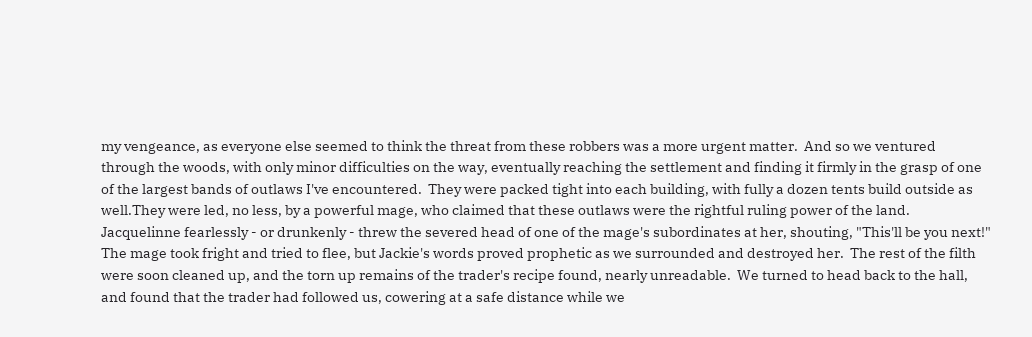my vengeance, as everyone else seemed to think the threat from these robbers was a more urgent matter.  And so we ventured through the woods, with only minor difficulties on the way, eventually reaching the settlement and finding it firmly in the grasp of one of the largest bands of outlaws I've encountered.  They were packed tight into each building, with fully a dozen tents build outside as well.They were led, no less, by a powerful mage, who claimed that these outlaws were the rightful ruling power of the land.  Jacquelinne fearlessly - or drunkenly - threw the severed head of one of the mage's subordinates at her, shouting, "This'll be you next!"  The mage took fright and tried to flee, but Jackie's words proved prophetic as we surrounded and destroyed her.  The rest of the filth were soon cleaned up, and the torn up remains of the trader's recipe found, nearly unreadable.  We turned to head back to the hall, and found that the trader had followed us, cowering at a safe distance while we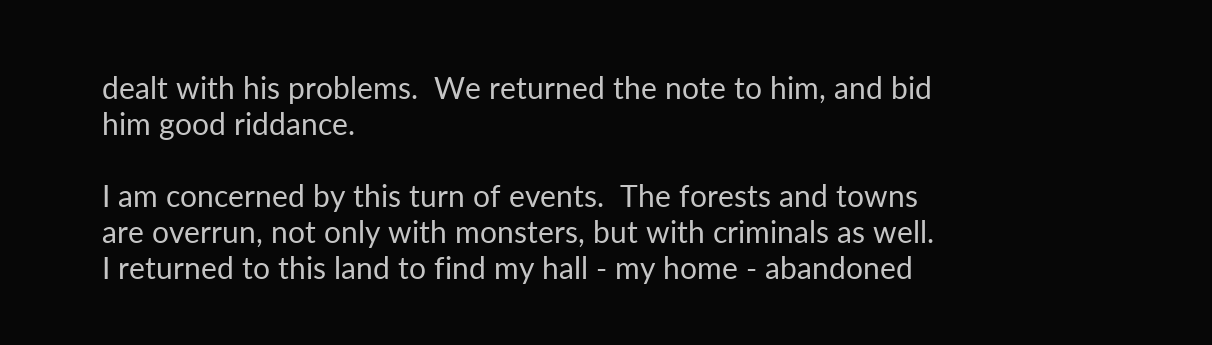dealt with his problems.  We returned the note to him, and bid him good riddance.

I am concerned by this turn of events.  The forests and towns are overrun, not only with monsters, but with criminals as well.  I returned to this land to find my hall - my home - abandoned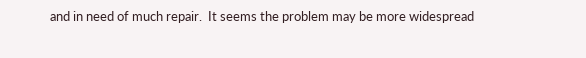and in need of much repair.  It seems the problem may be more widespread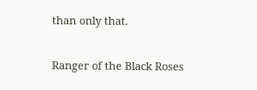than only that.


Ranger of the Black Roses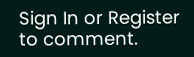Sign In or Register to comment.